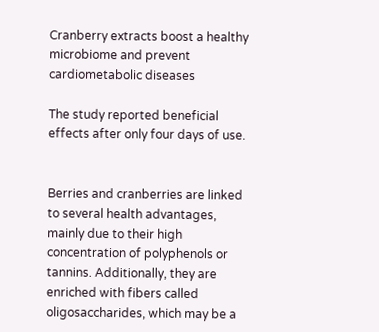Cranberry extracts boost a healthy microbiome and prevent cardiometabolic diseases

The study reported beneficial effects after only four days of use.


Berries and cranberries are linked to several health advantages, mainly due to their high concentration of polyphenols or tannins. Additionally, they are enriched with fibers called oligosaccharides, which may be a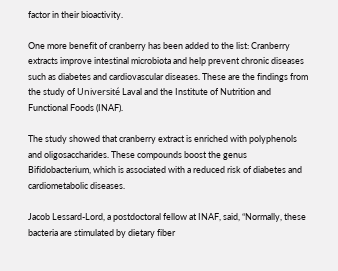factor in their bioactivity.

One more benefit of cranberry has been added to the list: Cranberry extracts improve intestinal microbiota and help prevent chronic diseases such as diabetes and cardiovascular diseases. These are the findings from the study of Université Laval and the Institute of Nutrition and Functional Foods (INAF).

The study showed that cranberry extract is enriched with polyphenols and oligosaccharides. These compounds boost the genus Bifidobacterium, which is associated with a reduced risk of diabetes and cardiometabolic diseases.

Jacob Lessard-Lord, a postdoctoral fellow at INAF, said, “Normally, these bacteria are stimulated by dietary fiber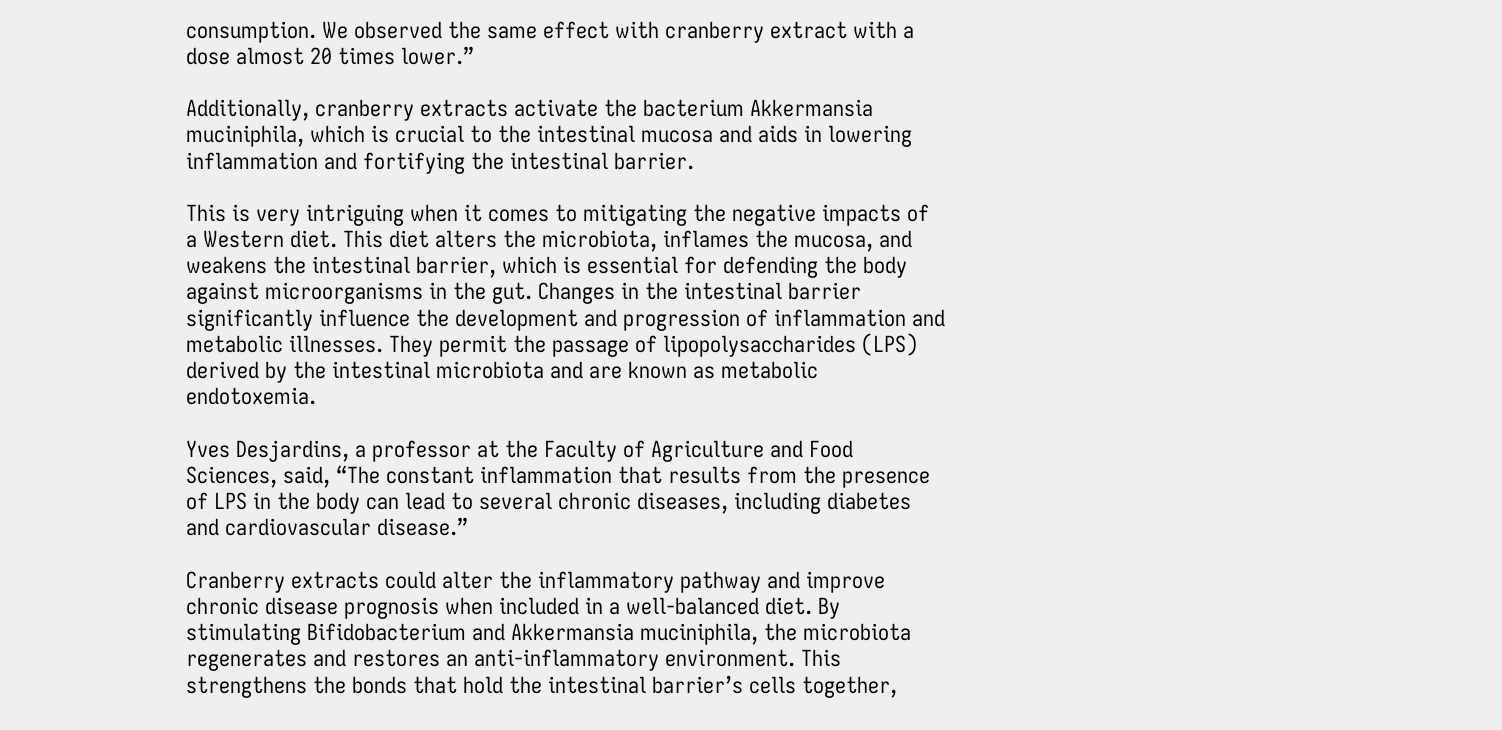consumption. We observed the same effect with cranberry extract with a dose almost 20 times lower.”

Additionally, cranberry extracts activate the bacterium Akkermansia muciniphila, which is crucial to the intestinal mucosa and aids in lowering inflammation and fortifying the intestinal barrier.

This is very intriguing when it comes to mitigating the negative impacts of a Western diet. This diet alters the microbiota, inflames the mucosa, and weakens the intestinal barrier, which is essential for defending the body against microorganisms in the gut. Changes in the intestinal barrier significantly influence the development and progression of inflammation and metabolic illnesses. They permit the passage of lipopolysaccharides (LPS) derived by the intestinal microbiota and are known as metabolic endotoxemia.

Yves Desjardins, a professor at the Faculty of Agriculture and Food Sciences, said, “The constant inflammation that results from the presence of LPS in the body can lead to several chronic diseases, including diabetes and cardiovascular disease.”

Cranberry extracts could alter the inflammatory pathway and improve chronic disease prognosis when included in a well-balanced diet. By stimulating Bifidobacterium and Akkermansia muciniphila, the microbiota regenerates and restores an anti-inflammatory environment. This strengthens the bonds that hold the intestinal barrier’s cells together,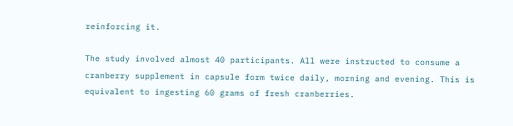reinforcing it.

The study involved almost 40 participants. All were instructed to consume a cranberry supplement in capsule form twice daily, morning and evening. This is equivalent to ingesting 60 grams of fresh cranberries.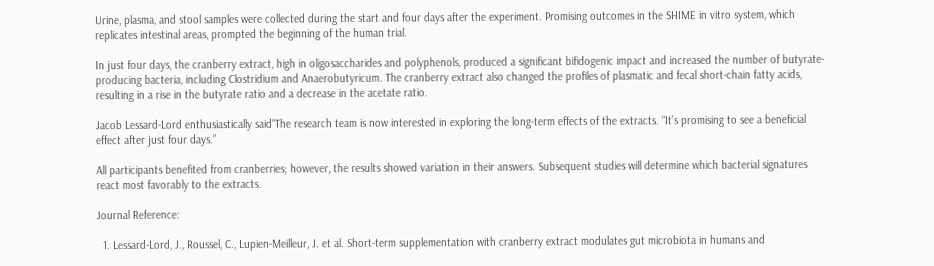Urine, plasma, and stool samples were collected during the start and four days after the experiment. Promising outcomes in the SHIME in vitro system, which replicates intestinal areas, prompted the beginning of the human trial.

In just four days, the cranberry extract, high in oligosaccharides and polyphenols, produced a significant bifidogenic impact and increased the number of butyrate-producing bacteria, including Clostridium and Anaerobutyricum. The cranberry extract also changed the profiles of plasmatic and fecal short-chain fatty acids, resulting in a rise in the butyrate ratio and a decrease in the acetate ratio.

Jacob Lessard-Lord enthusiastically said“The research team is now interested in exploring the long-term effects of the extracts. “It’s promising to see a beneficial effect after just four days.”

All participants benefited from cranberries; however, the results showed variation in their answers. Subsequent studies will determine which bacterial signatures react most favorably to the extracts.

Journal Reference:

  1. Lessard-Lord, J., Roussel, C., Lupien-Meilleur, J. et al. Short-term supplementation with cranberry extract modulates gut microbiota in humans and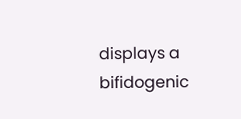displays a bifidogenic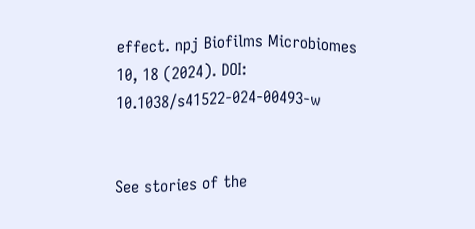effect. npj Biofilms Microbiomes 10, 18 (2024). DOI: 10.1038/s41522-024-00493-w


See stories of the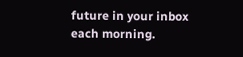future in your inbox each morning.